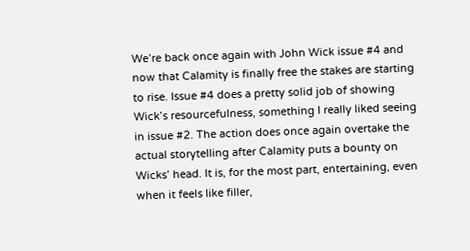We’re back once again with John Wick issue #4 and now that Calamity is finally free the stakes are starting to rise. Issue #4 does a pretty solid job of showing Wick’s resourcefulness, something I really liked seeing in issue #2. The action does once again overtake the actual storytelling after Calamity puts a bounty on Wicks’ head. It is, for the most part, entertaining, even when it feels like filler,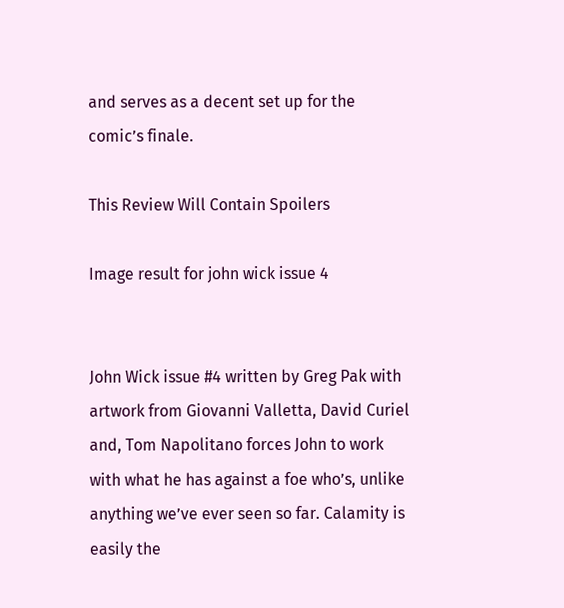and serves as a decent set up for the comic’s finale.

This Review Will Contain Spoilers

Image result for john wick issue 4


John Wick issue #4 written by Greg Pak with artwork from Giovanni Valletta, David Curiel and, Tom Napolitano forces John to work with what he has against a foe who’s, unlike anything we’ve ever seen so far. Calamity is easily the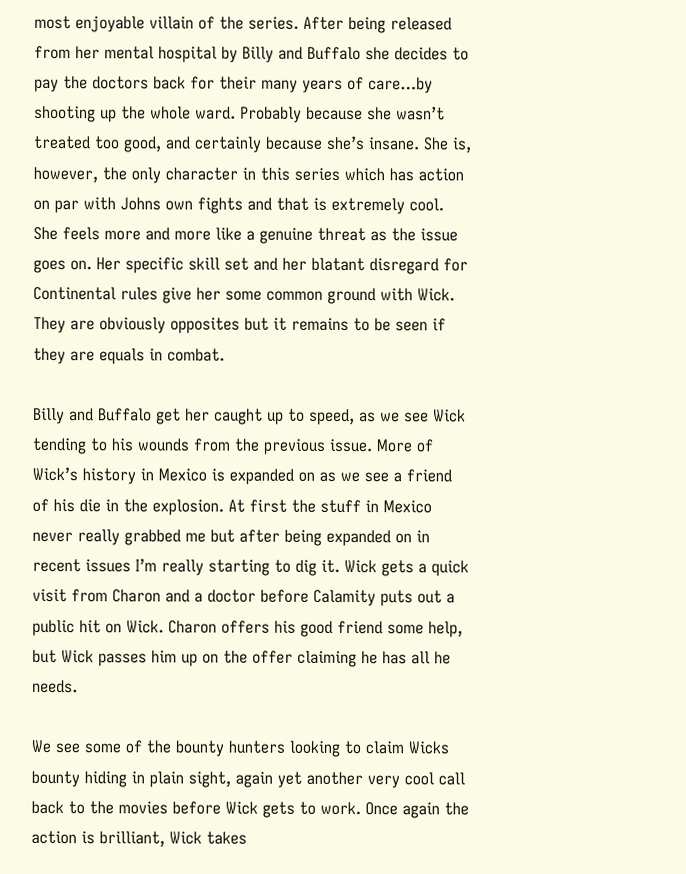most enjoyable villain of the series. After being released from her mental hospital by Billy and Buffalo she decides to pay the doctors back for their many years of care…by shooting up the whole ward. Probably because she wasn’t treated too good, and certainly because she’s insane. She is, however, the only character in this series which has action on par with Johns own fights and that is extremely cool. She feels more and more like a genuine threat as the issue goes on. Her specific skill set and her blatant disregard for Continental rules give her some common ground with Wick. They are obviously opposites but it remains to be seen if they are equals in combat.

Billy and Buffalo get her caught up to speed, as we see Wick tending to his wounds from the previous issue. More of Wick’s history in Mexico is expanded on as we see a friend of his die in the explosion. At first the stuff in Mexico never really grabbed me but after being expanded on in recent issues I’m really starting to dig it. Wick gets a quick visit from Charon and a doctor before Calamity puts out a public hit on Wick. Charon offers his good friend some help, but Wick passes him up on the offer claiming he has all he needs.

We see some of the bounty hunters looking to claim Wicks bounty hiding in plain sight, again yet another very cool call back to the movies before Wick gets to work. Once again the action is brilliant, Wick takes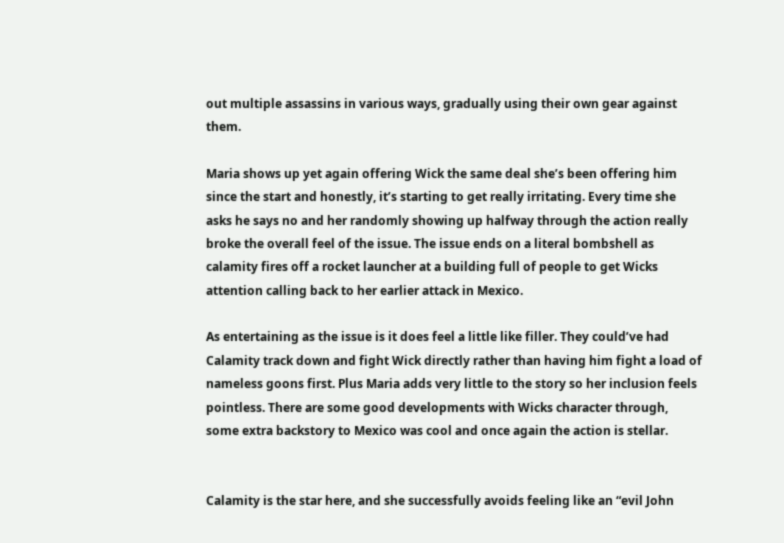out multiple assassins in various ways, gradually using their own gear against them.

Maria shows up yet again offering Wick the same deal she’s been offering him since the start and honestly, it’s starting to get really irritating. Every time she asks he says no and her randomly showing up halfway through the action really broke the overall feel of the issue. The issue ends on a literal bombshell as calamity fires off a rocket launcher at a building full of people to get Wicks attention calling back to her earlier attack in Mexico.

As entertaining as the issue is it does feel a little like filler. They could’ve had Calamity track down and fight Wick directly rather than having him fight a load of nameless goons first. Plus Maria adds very little to the story so her inclusion feels pointless. There are some good developments with Wicks character through, some extra backstory to Mexico was cool and once again the action is stellar.


Calamity is the star here, and she successfully avoids feeling like an “evil John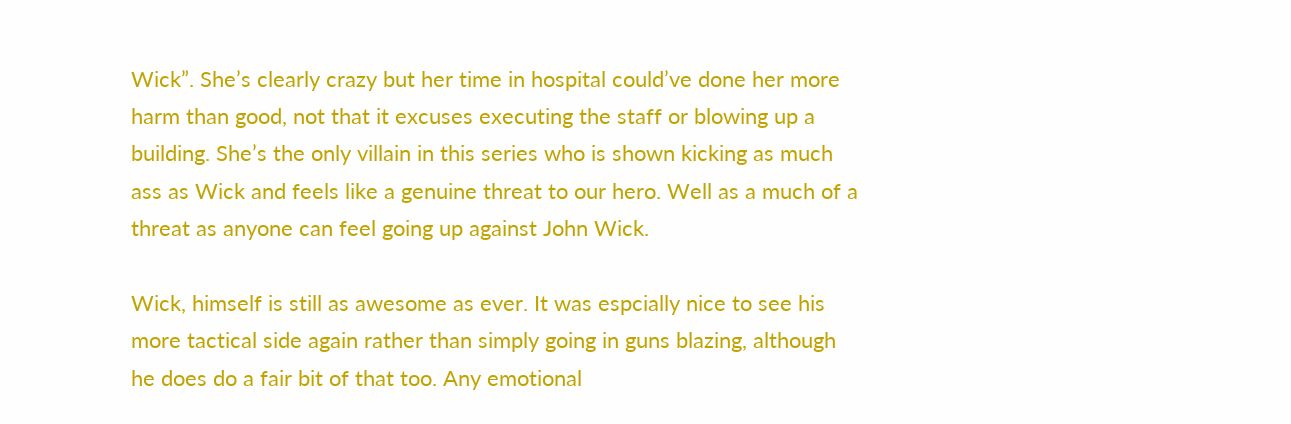Wick”. She’s clearly crazy but her time in hospital could’ve done her more harm than good, not that it excuses executing the staff or blowing up a building. She’s the only villain in this series who is shown kicking as much ass as Wick and feels like a genuine threat to our hero. Well as a much of a threat as anyone can feel going up against John Wick.

Wick, himself is still as awesome as ever. It was espcially nice to see his more tactical side again rather than simply going in guns blazing, although he does do a fair bit of that too. Any emotional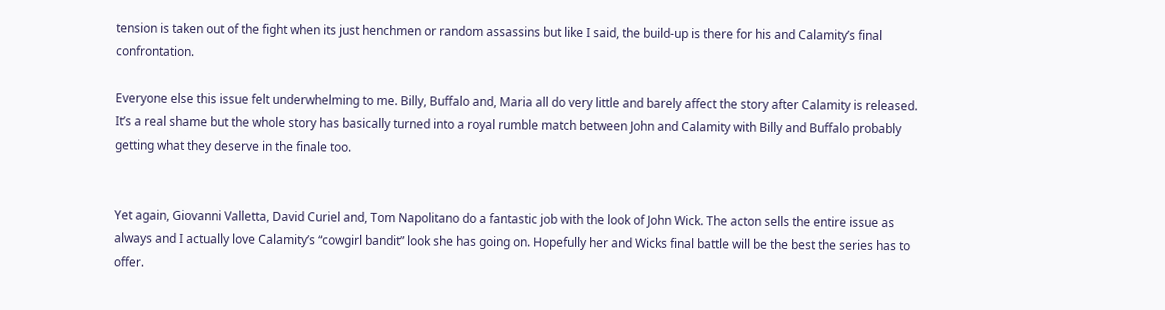tension is taken out of the fight when its just henchmen or random assassins but like I said, the build-up is there for his and Calamity’s final confrontation.

Everyone else this issue felt underwhelming to me. Billy, Buffalo and, Maria all do very little and barely affect the story after Calamity is released. It’s a real shame but the whole story has basically turned into a royal rumble match between John and Calamity with Billy and Buffalo probably getting what they deserve in the finale too.


Yet again, Giovanni Valletta, David Curiel and, Tom Napolitano do a fantastic job with the look of John Wick. The acton sells the entire issue as always and I actually love Calamity’s “cowgirl bandit” look she has going on. Hopefully her and Wicks final battle will be the best the series has to offer.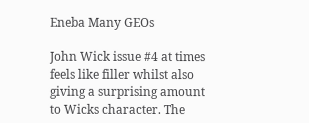Eneba Many GEOs

John Wick issue #4 at times feels like filler whilst also giving a surprising amount to Wicks character. The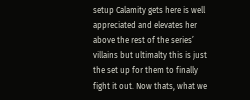setup Calamity gets here is well appreciated and elevates her above the rest of the series’ villains but ultimalty this is just the set up for them to finally fight it out. Now thats, what we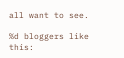all want to see.

%d bloggers like this: